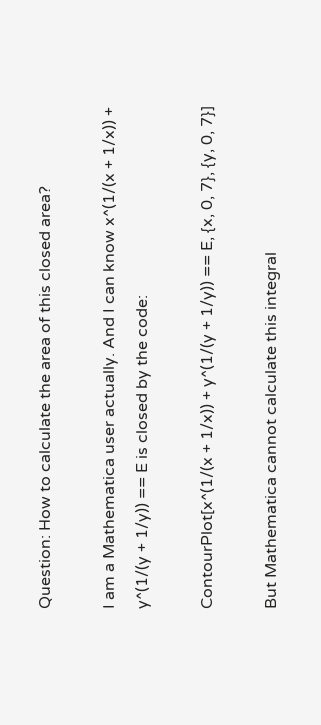Question: How to calculate the area of this closed area?

I am a Mathematica user actually. And I can know x^(1/(x + 1/x)) + y^(1/(y + 1/y)) == E is closed by the code:

ContourPlot[x^(1/(x + 1/x)) + y^(1/(y + 1/y)) == E, {x, 0, 7}, {y, 0, 7}]

But Mathematica cannot calculate this integral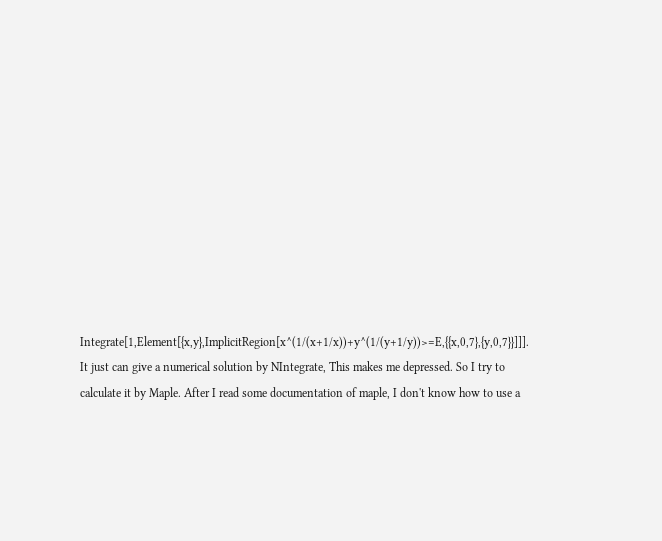Integrate[1,Element[{x,y},ImplicitRegion[x^(1/(x+1/x))+y^(1/(y+1/y))>=E,{{x,0,7},{y,0,7}}]]]. It just can give a numerical solution by NIntegrate, This makes me depressed. So I try to calculate it by Maple. After I read some documentation of maple, I don't know how to use a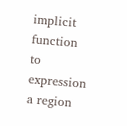implicit function to expression a region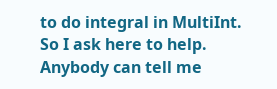to do integral in MultiInt. So I ask here to help. Anybody can tell me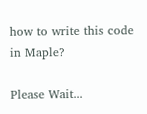how to write this code in Maple?

Please Wait...